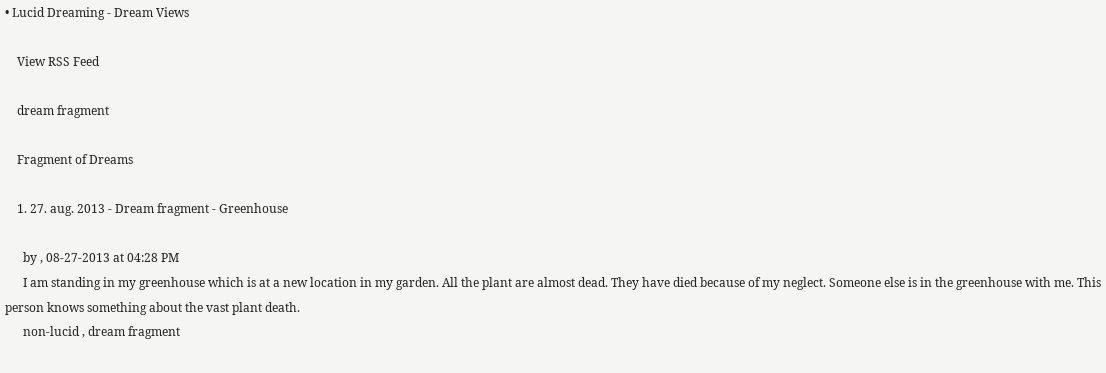• Lucid Dreaming - Dream Views

    View RSS Feed

    dream fragment

    Fragment of Dreams

    1. 27. aug. 2013 - Dream fragment - Greenhouse

      by , 08-27-2013 at 04:28 PM
      I am standing in my greenhouse which is at a new location in my garden. All the plant are almost dead. They have died because of my neglect. Someone else is in the greenhouse with me. This person knows something about the vast plant death.
      non-lucid , dream fragment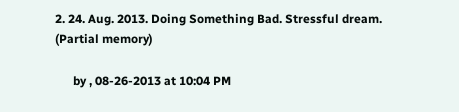2. 24. Aug. 2013. Doing Something Bad. Stressful dream. (Partial memory)

      by , 08-26-2013 at 10:04 PM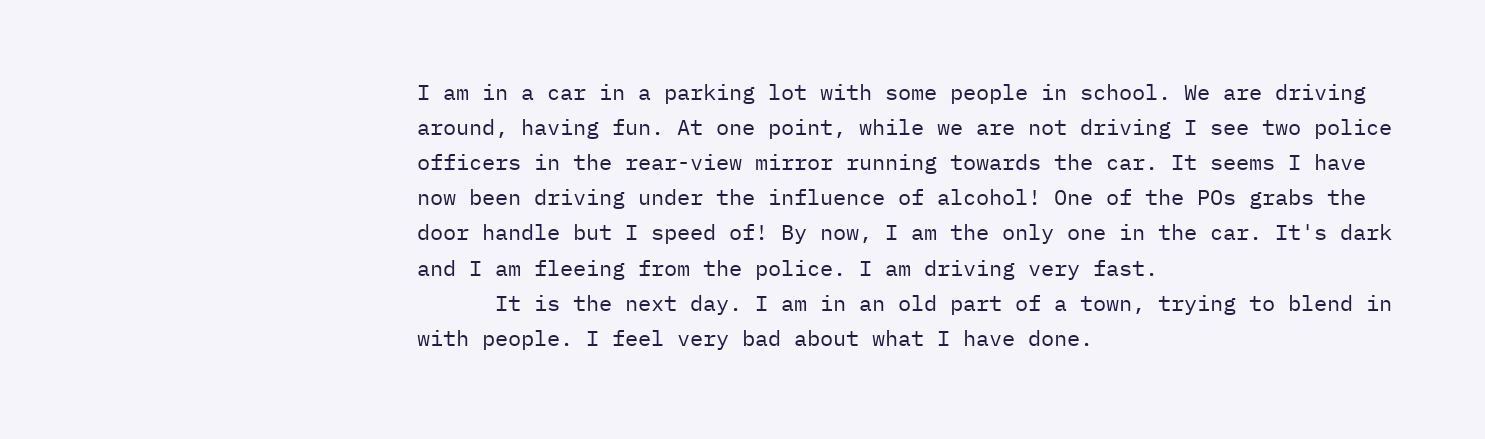I am in a car in a parking lot with some people in school. We are driving around, having fun. At one point, while we are not driving I see two police officers in the rear-view mirror running towards the car. It seems I have now been driving under the influence of alcohol! One of the POs grabs the door handle but I speed of! By now, I am the only one in the car. It's dark and I am fleeing from the police. I am driving very fast.
      It is the next day. I am in an old part of a town, trying to blend in with people. I feel very bad about what I have done.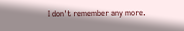I don't remember any more.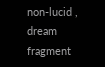non-lucid , dream fragment